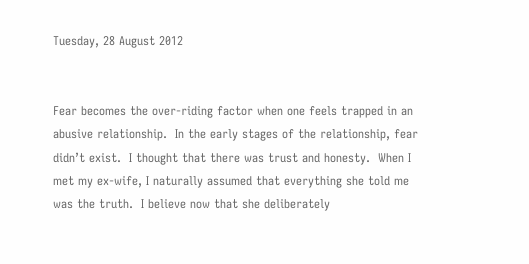Tuesday, 28 August 2012


Fear becomes the over-riding factor when one feels trapped in an abusive relationship.  In the early stages of the relationship, fear didn’t exist.  I thought that there was trust and honesty.  When I met my ex-wife, I naturally assumed that everything she told me was the truth.  I believe now that she deliberately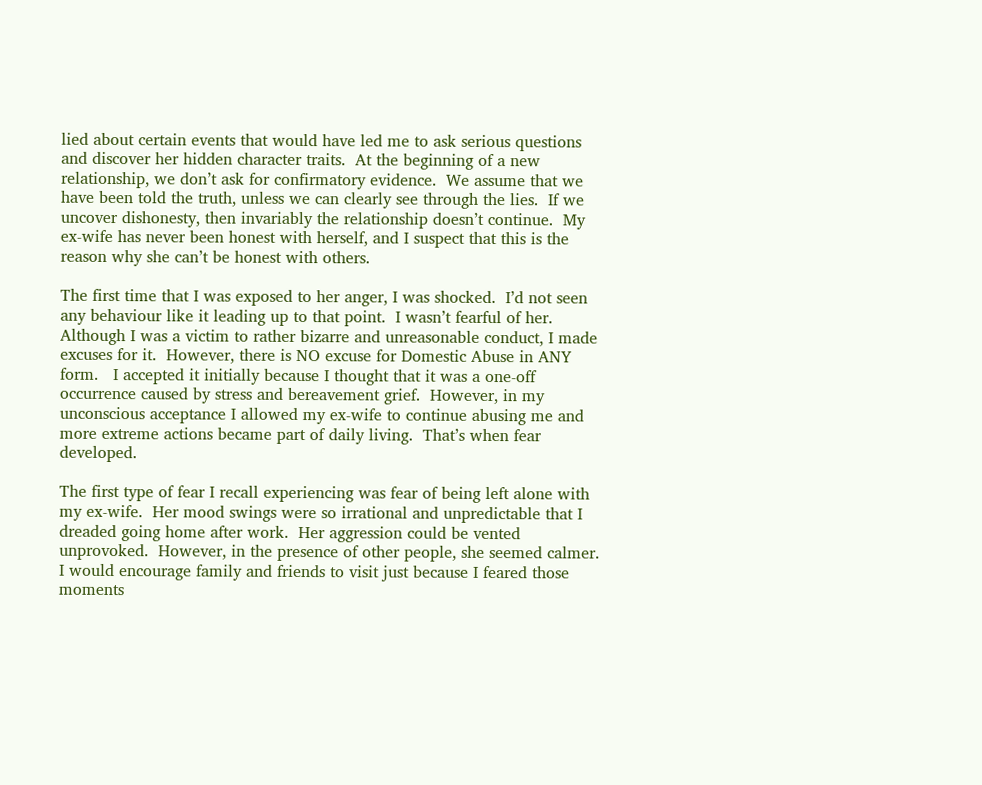lied about certain events that would have led me to ask serious questions and discover her hidden character traits.  At the beginning of a new relationship, we don’t ask for confirmatory evidence.  We assume that we have been told the truth, unless we can clearly see through the lies.  If we uncover dishonesty, then invariably the relationship doesn’t continue.  My ex-wife has never been honest with herself, and I suspect that this is the reason why she can’t be honest with others.

The first time that I was exposed to her anger, I was shocked.  I’d not seen any behaviour like it leading up to that point.  I wasn’t fearful of her.  Although I was a victim to rather bizarre and unreasonable conduct, I made excuses for it.  However, there is NO excuse for Domestic Abuse in ANY form.   I accepted it initially because I thought that it was a one-off occurrence caused by stress and bereavement grief.  However, in my unconscious acceptance I allowed my ex-wife to continue abusing me and more extreme actions became part of daily living.  That’s when fear developed.

The first type of fear I recall experiencing was fear of being left alone with my ex-wife.  Her mood swings were so irrational and unpredictable that I dreaded going home after work.  Her aggression could be vented unprovoked.  However, in the presence of other people, she seemed calmer.  I would encourage family and friends to visit just because I feared those moments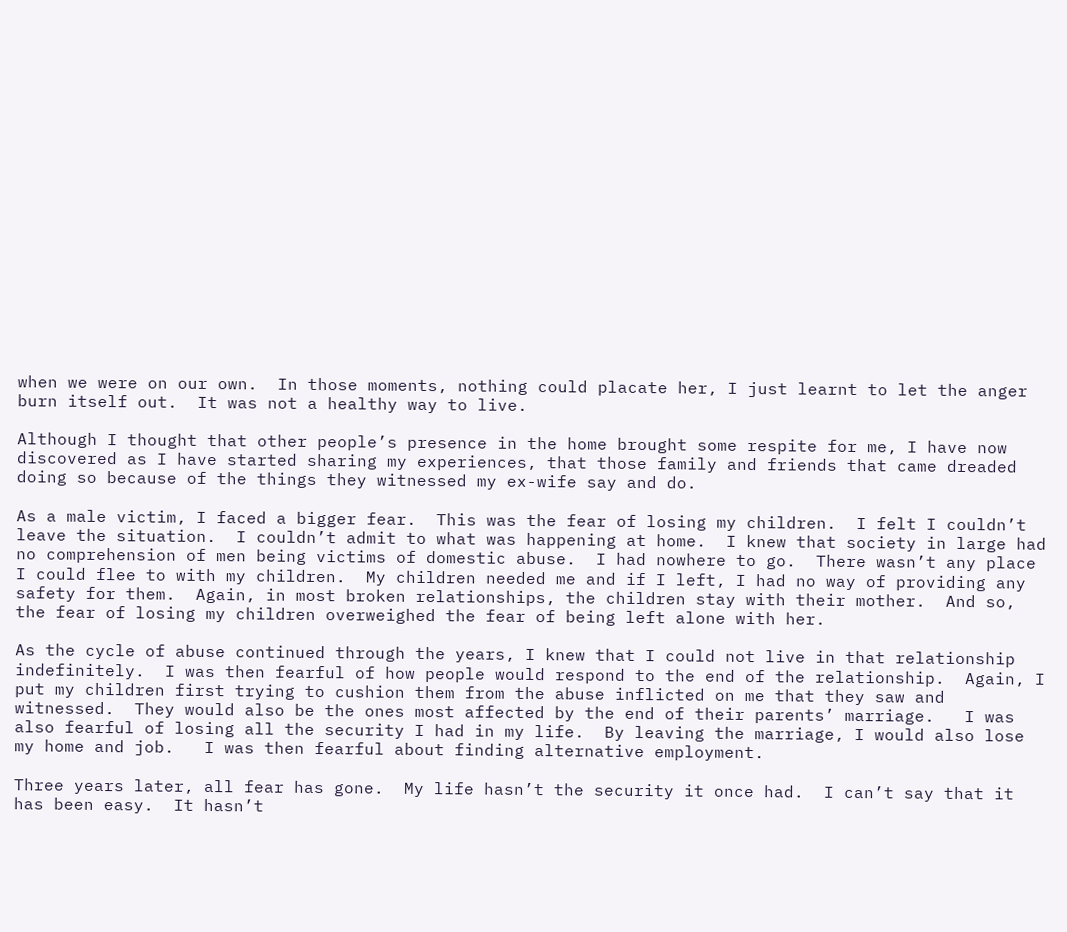when we were on our own.  In those moments, nothing could placate her, I just learnt to let the anger burn itself out.  It was not a healthy way to live.

Although I thought that other people’s presence in the home brought some respite for me, I have now discovered as I have started sharing my experiences, that those family and friends that came dreaded doing so because of the things they witnessed my ex-wife say and do.

As a male victim, I faced a bigger fear.  This was the fear of losing my children.  I felt I couldn’t leave the situation.  I couldn’t admit to what was happening at home.  I knew that society in large had no comprehension of men being victims of domestic abuse.  I had nowhere to go.  There wasn’t any place I could flee to with my children.  My children needed me and if I left, I had no way of providing any safety for them.  Again, in most broken relationships, the children stay with their mother.  And so, the fear of losing my children overweighed the fear of being left alone with her.

As the cycle of abuse continued through the years, I knew that I could not live in that relationship indefinitely.  I was then fearful of how people would respond to the end of the relationship.  Again, I put my children first trying to cushion them from the abuse inflicted on me that they saw and witnessed.  They would also be the ones most affected by the end of their parents’ marriage.   I was also fearful of losing all the security I had in my life.  By leaving the marriage, I would also lose my home and job.   I was then fearful about finding alternative employment.

Three years later, all fear has gone.  My life hasn’t the security it once had.  I can’t say that it has been easy.  It hasn’t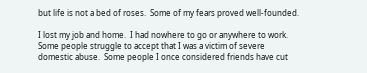but life is not a bed of roses.  Some of my fears proved well-founded.

I lost my job and home.  I had nowhere to go or anywhere to work.  Some people struggle to accept that I was a victim of severe domestic abuse.  Some people I once considered friends have cut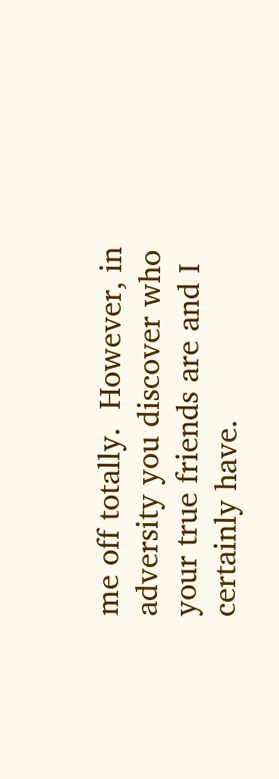me off totally.  However, in adversity you discover who your true friends are and I certainly have.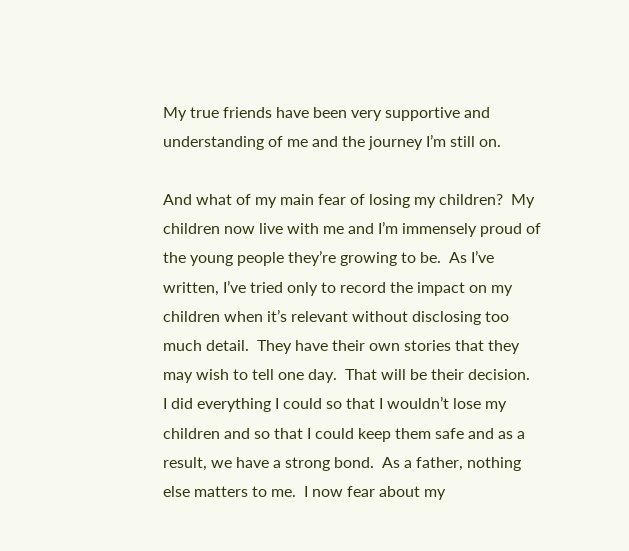My true friends have been very supportive and understanding of me and the journey I’m still on.

And what of my main fear of losing my children?  My children now live with me and I’m immensely proud of the young people they’re growing to be.  As I’ve written, I’ve tried only to record the impact on my children when it’s relevant without disclosing too much detail.  They have their own stories that they may wish to tell one day.  That will be their decision.  I did everything I could so that I wouldn’t lose my children and so that I could keep them safe and as a result, we have a strong bond.  As a father, nothing else matters to me.  I now fear about my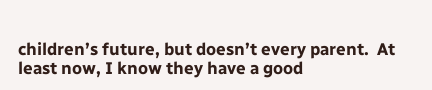children’s future, but doesn’t every parent.  At least now, I know they have a good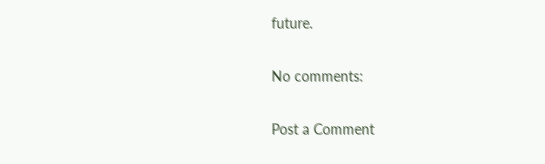future.

No comments:

Post a Comment